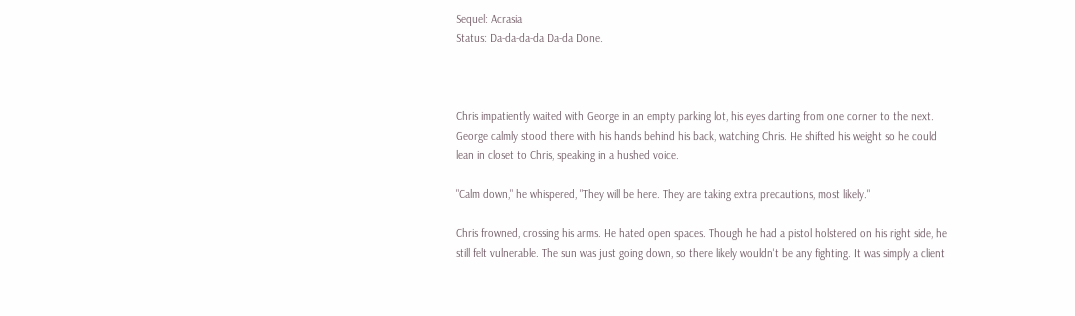Sequel: Acrasia
Status: Da-da-da-da Da-da Done.



Chris impatiently waited with George in an empty parking lot, his eyes darting from one corner to the next. George calmly stood there with his hands behind his back, watching Chris. He shifted his weight so he could lean in closet to Chris, speaking in a hushed voice.

"Calm down," he whispered, "They will be here. They are taking extra precautions, most likely."

Chris frowned, crossing his arms. He hated open spaces. Though he had a pistol holstered on his right side, he still felt vulnerable. The sun was just going down, so there likely wouldn't be any fighting. It was simply a client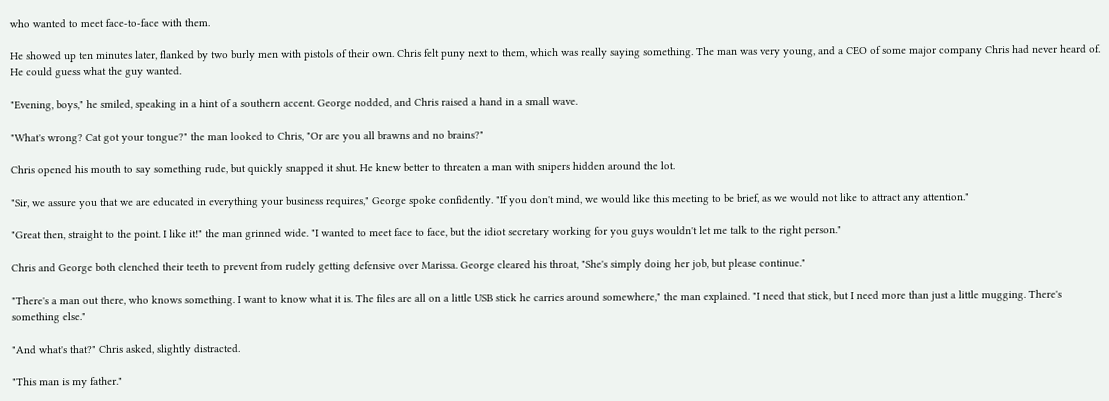who wanted to meet face-to-face with them.

He showed up ten minutes later, flanked by two burly men with pistols of their own. Chris felt puny next to them, which was really saying something. The man was very young, and a CEO of some major company Chris had never heard of. He could guess what the guy wanted.

"Evening, boys," he smiled, speaking in a hint of a southern accent. George nodded, and Chris raised a hand in a small wave.

"What's wrong? Cat got your tongue?" the man looked to Chris, "Or are you all brawns and no brains?"

Chris opened his mouth to say something rude, but quickly snapped it shut. He knew better to threaten a man with snipers hidden around the lot.

"Sir, we assure you that we are educated in everything your business requires," George spoke confidently. "If you don't mind, we would like this meeting to be brief, as we would not like to attract any attention."

"Great then, straight to the point. I like it!" the man grinned wide. "I wanted to meet face to face, but the idiot secretary working for you guys wouldn't let me talk to the right person."

Chris and George both clenched their teeth to prevent from rudely getting defensive over Marissa. George cleared his throat, "She's simply doing her job, but please continue."

"There's a man out there, who knows something. I want to know what it is. The files are all on a little USB stick he carries around somewhere," the man explained. "I need that stick, but I need more than just a little mugging. There's something else."

"And what's that?" Chris asked, slightly distracted.

"This man is my father."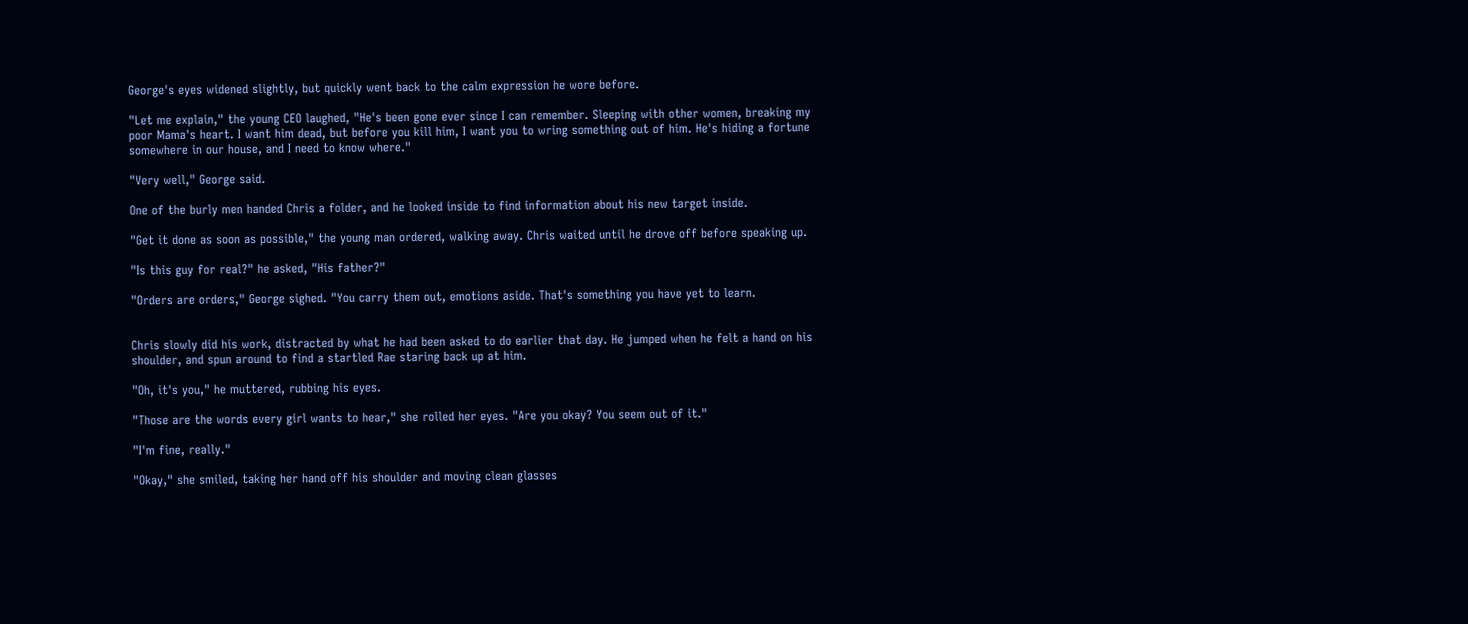George's eyes widened slightly, but quickly went back to the calm expression he wore before.

"Let me explain," the young CEO laughed, "He's been gone ever since I can remember. Sleeping with other women, breaking my poor Mama's heart. I want him dead, but before you kill him, I want you to wring something out of him. He's hiding a fortune somewhere in our house, and I need to know where."

"Very well," George said.

One of the burly men handed Chris a folder, and he looked inside to find information about his new target inside.

"Get it done as soon as possible," the young man ordered, walking away. Chris waited until he drove off before speaking up.

"Is this guy for real?" he asked, "His father?"

"Orders are orders," George sighed. "You carry them out, emotions aside. That's something you have yet to learn.


Chris slowly did his work, distracted by what he had been asked to do earlier that day. He jumped when he felt a hand on his shoulder, and spun around to find a startled Rae staring back up at him.

"Oh, it's you," he muttered, rubbing his eyes.

"Those are the words every girl wants to hear," she rolled her eyes. "Are you okay? You seem out of it."

"I'm fine, really."

"Okay," she smiled, taking her hand off his shoulder and moving clean glasses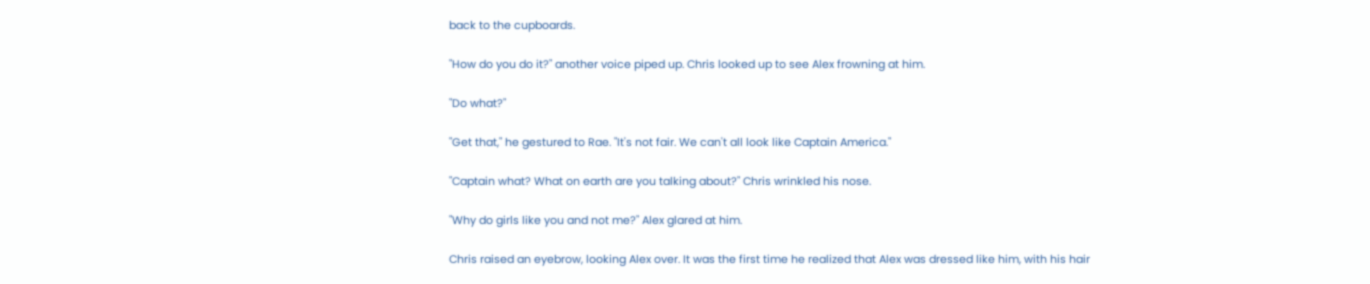back to the cupboards.

"How do you do it?" another voice piped up. Chris looked up to see Alex frowning at him.

"Do what?"

"Get that," he gestured to Rae. "It's not fair. We can't all look like Captain America."

"Captain what? What on earth are you talking about?" Chris wrinkled his nose.

"Why do girls like you and not me?" Alex glared at him.

Chris raised an eyebrow, looking Alex over. It was the first time he realized that Alex was dressed like him, with his hair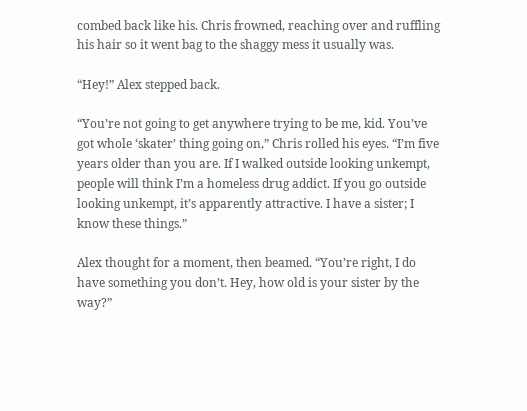combed back like his. Chris frowned, reaching over and ruffling his hair so it went bag to the shaggy mess it usually was.

“Hey!” Alex stepped back.

“You’re not going to get anywhere trying to be me, kid. You’ve got whole ‘skater’ thing going on,” Chris rolled his eyes. “I’m five years older than you are. If I walked outside looking unkempt, people will think I’m a homeless drug addict. If you go outside looking unkempt, it’s apparently attractive. I have a sister; I know these things.”

Alex thought for a moment, then beamed. “You’re right, I do have something you don’t. Hey, how old is your sister by the way?”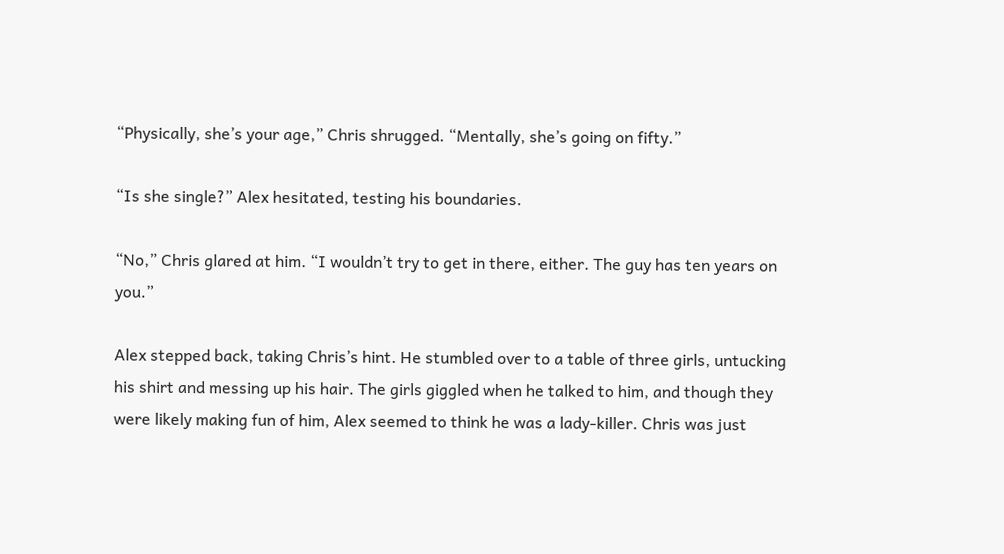“Physically, she’s your age,” Chris shrugged. “Mentally, she’s going on fifty.”

“Is she single?” Alex hesitated, testing his boundaries.

“No,” Chris glared at him. “I wouldn’t try to get in there, either. The guy has ten years on you.”

Alex stepped back, taking Chris’s hint. He stumbled over to a table of three girls, untucking his shirt and messing up his hair. The girls giggled when he talked to him, and though they were likely making fun of him, Alex seemed to think he was a lady-killer. Chris was just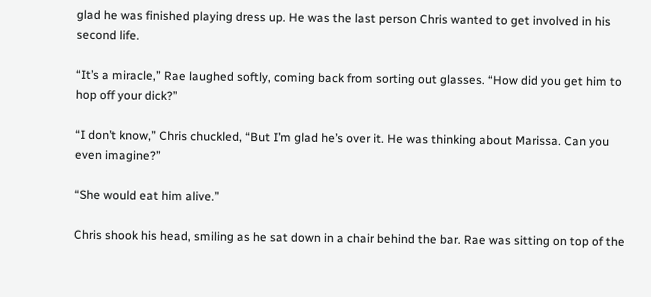glad he was finished playing dress up. He was the last person Chris wanted to get involved in his second life.

“It’s a miracle,” Rae laughed softly, coming back from sorting out glasses. “How did you get him to hop off your dick?”

“I don’t know,” Chris chuckled, “But I’m glad he’s over it. He was thinking about Marissa. Can you even imagine?”

“She would eat him alive.”

Chris shook his head, smiling as he sat down in a chair behind the bar. Rae was sitting on top of the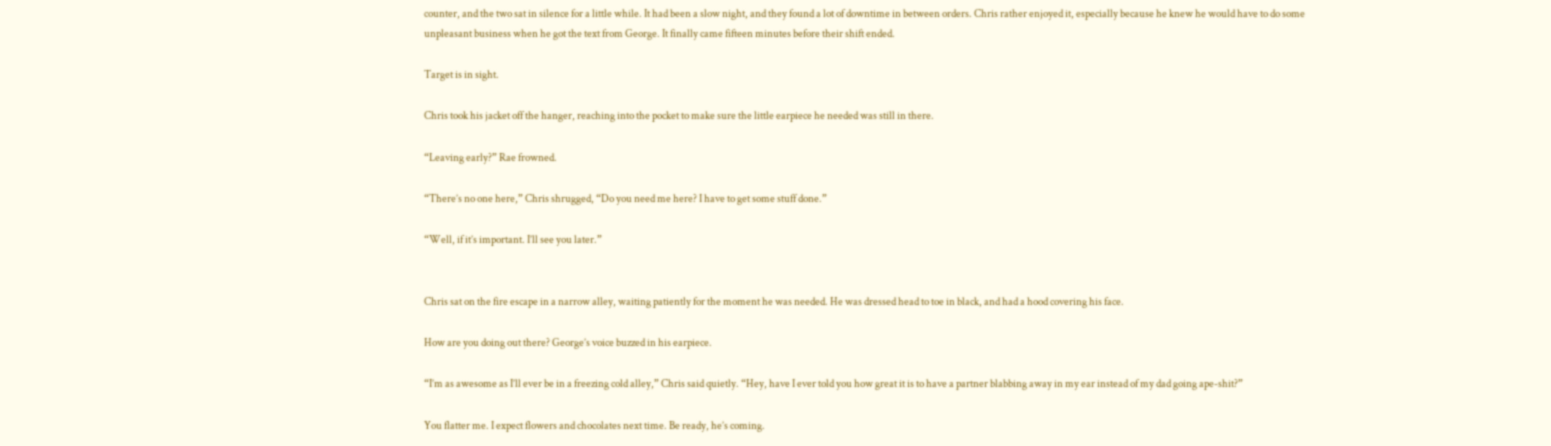counter, and the two sat in silence for a little while. It had been a slow night, and they found a lot of downtime in between orders. Chris rather enjoyed it, especially because he knew he would have to do some unpleasant business when he got the text from George. It finally came fifteen minutes before their shift ended.

Target is in sight.

Chris took his jacket off the hanger, reaching into the pocket to make sure the little earpiece he needed was still in there.

“Leaving early?” Rae frowned.

“There’s no one here,” Chris shrugged, “Do you need me here? I have to get some stuff done.”

“Well, if it’s important. I’ll see you later.”


Chris sat on the fire escape in a narrow alley, waiting patiently for the moment he was needed. He was dressed head to toe in black, and had a hood covering his face.

How are you doing out there? George’s voice buzzed in his earpiece.

“I’m as awesome as I’ll ever be in a freezing cold alley,” Chris said quietly. “Hey, have I ever told you how great it is to have a partner blabbing away in my ear instead of my dad going ape-shit?”

You flatter me. I expect flowers and chocolates next time. Be ready, he’s coming.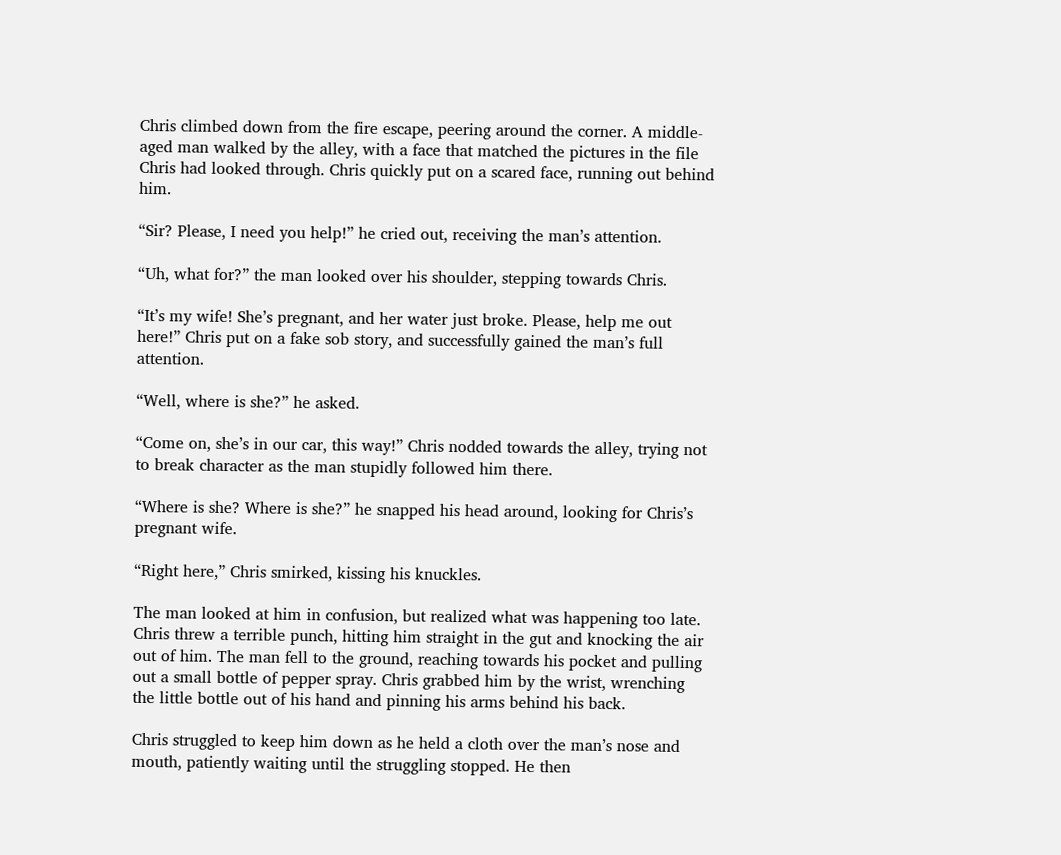Chris climbed down from the fire escape, peering around the corner. A middle-aged man walked by the alley, with a face that matched the pictures in the file Chris had looked through. Chris quickly put on a scared face, running out behind him.

“Sir? Please, I need you help!” he cried out, receiving the man’s attention.

“Uh, what for?” the man looked over his shoulder, stepping towards Chris.

“It’s my wife! She’s pregnant, and her water just broke. Please, help me out here!” Chris put on a fake sob story, and successfully gained the man’s full attention.

“Well, where is she?” he asked.

“Come on, she’s in our car, this way!” Chris nodded towards the alley, trying not to break character as the man stupidly followed him there.

“Where is she? Where is she?” he snapped his head around, looking for Chris’s pregnant wife.

“Right here,” Chris smirked, kissing his knuckles.

The man looked at him in confusion, but realized what was happening too late. Chris threw a terrible punch, hitting him straight in the gut and knocking the air out of him. The man fell to the ground, reaching towards his pocket and pulling out a small bottle of pepper spray. Chris grabbed him by the wrist, wrenching the little bottle out of his hand and pinning his arms behind his back.

Chris struggled to keep him down as he held a cloth over the man’s nose and mouth, patiently waiting until the struggling stopped. He then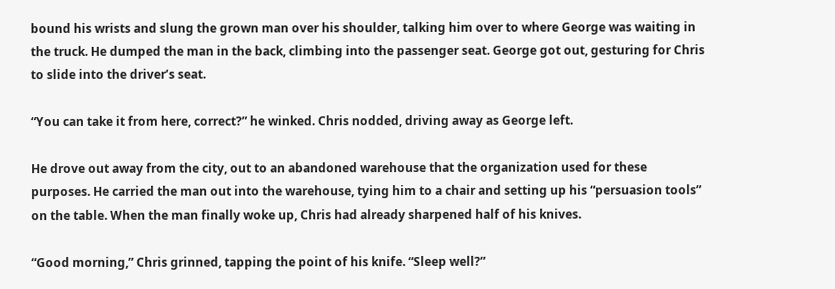bound his wrists and slung the grown man over his shoulder, talking him over to where George was waiting in the truck. He dumped the man in the back, climbing into the passenger seat. George got out, gesturing for Chris to slide into the driver’s seat.

“You can take it from here, correct?” he winked. Chris nodded, driving away as George left.

He drove out away from the city, out to an abandoned warehouse that the organization used for these purposes. He carried the man out into the warehouse, tying him to a chair and setting up his “persuasion tools” on the table. When the man finally woke up, Chris had already sharpened half of his knives.

“Good morning,” Chris grinned, tapping the point of his knife. “Sleep well?”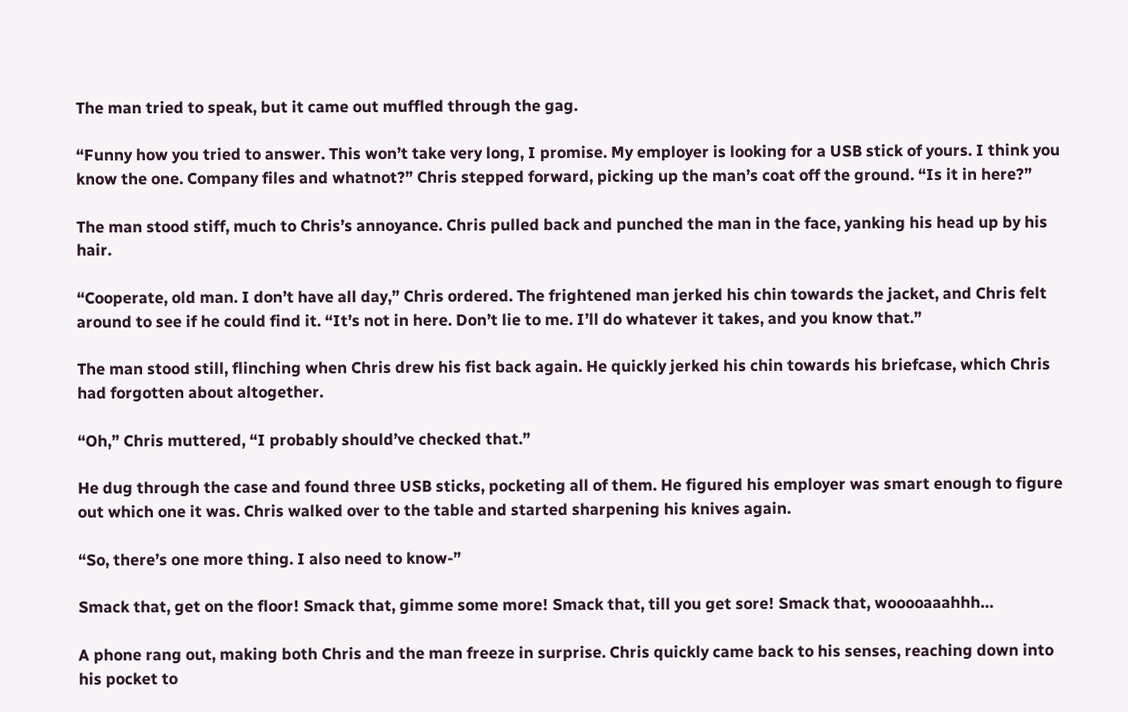The man tried to speak, but it came out muffled through the gag.

“Funny how you tried to answer. This won’t take very long, I promise. My employer is looking for a USB stick of yours. I think you know the one. Company files and whatnot?” Chris stepped forward, picking up the man’s coat off the ground. “Is it in here?”

The man stood stiff, much to Chris’s annoyance. Chris pulled back and punched the man in the face, yanking his head up by his hair.

“Cooperate, old man. I don’t have all day,” Chris ordered. The frightened man jerked his chin towards the jacket, and Chris felt around to see if he could find it. “It’s not in here. Don’t lie to me. I’ll do whatever it takes, and you know that.”

The man stood still, flinching when Chris drew his fist back again. He quickly jerked his chin towards his briefcase, which Chris had forgotten about altogether.

“Oh,” Chris muttered, “I probably should’ve checked that.”

He dug through the case and found three USB sticks, pocketing all of them. He figured his employer was smart enough to figure out which one it was. Chris walked over to the table and started sharpening his knives again.

“So, there’s one more thing. I also need to know-”

Smack that, get on the floor! Smack that, gimme some more! Smack that, till you get sore! Smack that, wooooaaahhh…

A phone rang out, making both Chris and the man freeze in surprise. Chris quickly came back to his senses, reaching down into his pocket to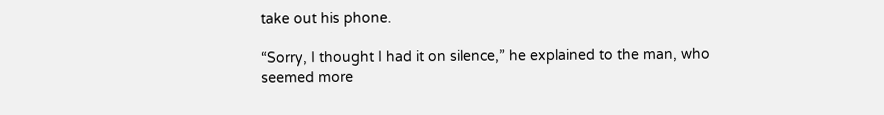take out his phone.

“Sorry, I thought I had it on silence,” he explained to the man, who seemed more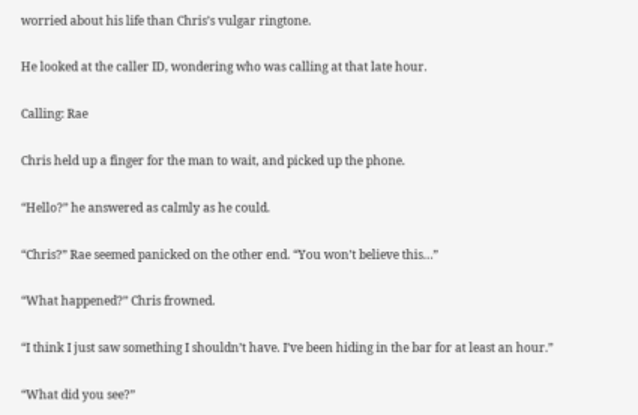worried about his life than Chris’s vulgar ringtone.

He looked at the caller ID, wondering who was calling at that late hour.

Calling: Rae

Chris held up a finger for the man to wait, and picked up the phone.

“Hello?” he answered as calmly as he could.

“Chris?” Rae seemed panicked on the other end. “You won’t believe this…”

“What happened?” Chris frowned.

“I think I just saw something I shouldn’t have. I’ve been hiding in the bar for at least an hour.”

“What did you see?”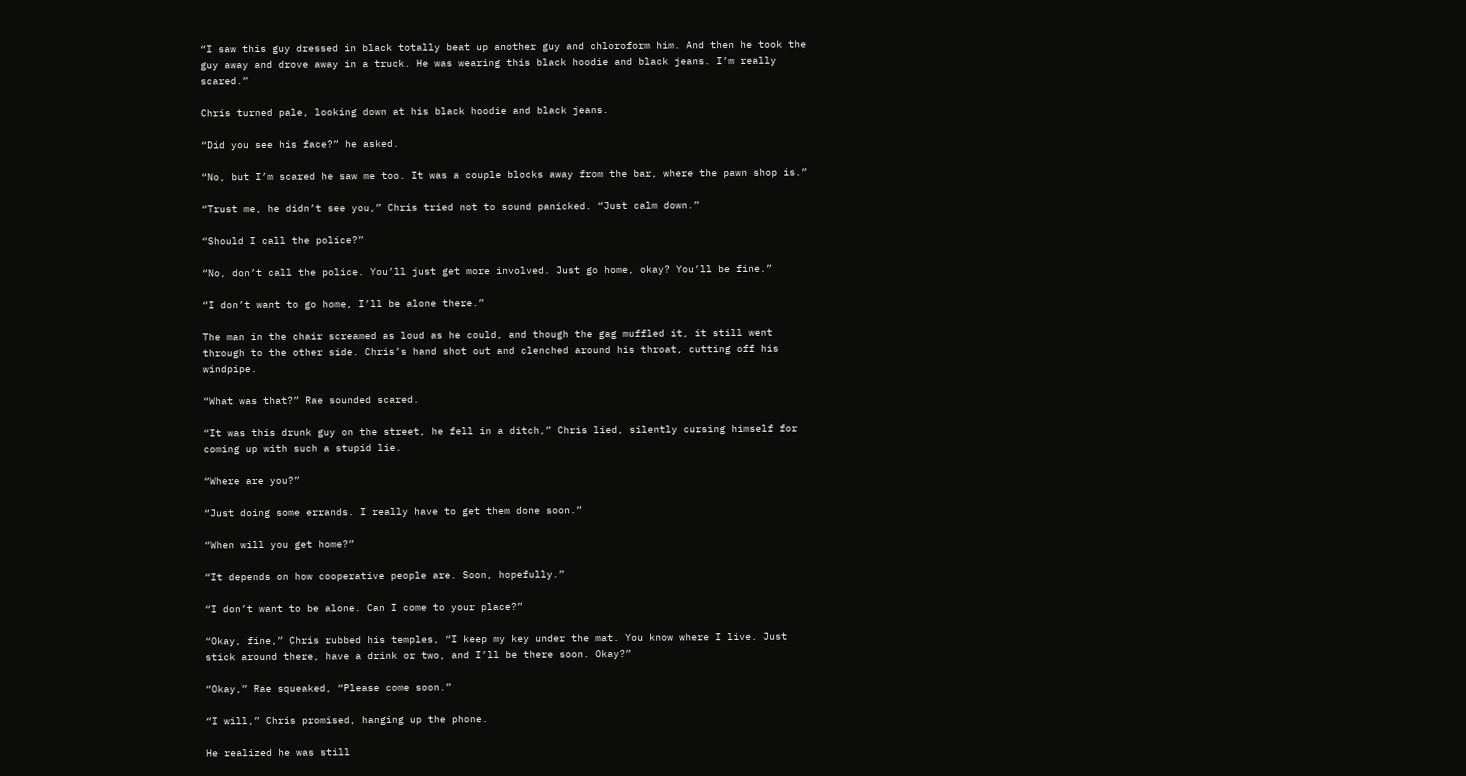“I saw this guy dressed in black totally beat up another guy and chloroform him. And then he took the guy away and drove away in a truck. He was wearing this black hoodie and black jeans. I’m really scared.”

Chris turned pale, looking down at his black hoodie and black jeans.

“Did you see his face?” he asked.

“No, but I’m scared he saw me too. It was a couple blocks away from the bar, where the pawn shop is.”

“Trust me, he didn’t see you,” Chris tried not to sound panicked. “Just calm down.”

“Should I call the police?”

“No, don’t call the police. You’ll just get more involved. Just go home, okay? You’ll be fine.”

“I don’t want to go home, I’ll be alone there.”

The man in the chair screamed as loud as he could, and though the gag muffled it, it still went through to the other side. Chris’s hand shot out and clenched around his throat, cutting off his windpipe.

“What was that?” Rae sounded scared.

“It was this drunk guy on the street, he fell in a ditch,” Chris lied, silently cursing himself for coming up with such a stupid lie.

“Where are you?”

“Just doing some errands. I really have to get them done soon.”

“When will you get home?”

“It depends on how cooperative people are. Soon, hopefully.”

“I don’t want to be alone. Can I come to your place?”

“Okay, fine,” Chris rubbed his temples, “I keep my key under the mat. You know where I live. Just stick around there, have a drink or two, and I’ll be there soon. Okay?”

“Okay,” Rae squeaked, “Please come soon.”

“I will,” Chris promised, hanging up the phone.

He realized he was still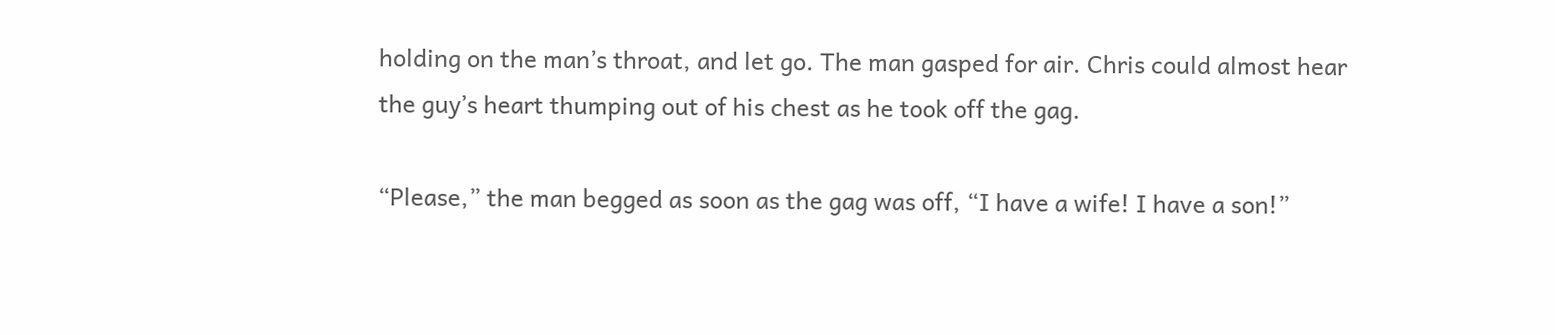holding on the man’s throat, and let go. The man gasped for air. Chris could almost hear the guy’s heart thumping out of his chest as he took off the gag.

“Please,” the man begged as soon as the gag was off, “I have a wife! I have a son!”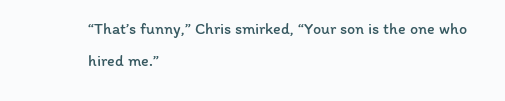“That’s funny,” Chris smirked, “Your son is the one who hired me.”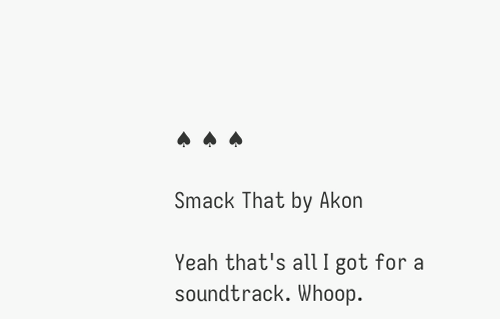♠ ♠ ♠

Smack That by Akon

Yeah that's all I got for a soundtrack. Whoop.